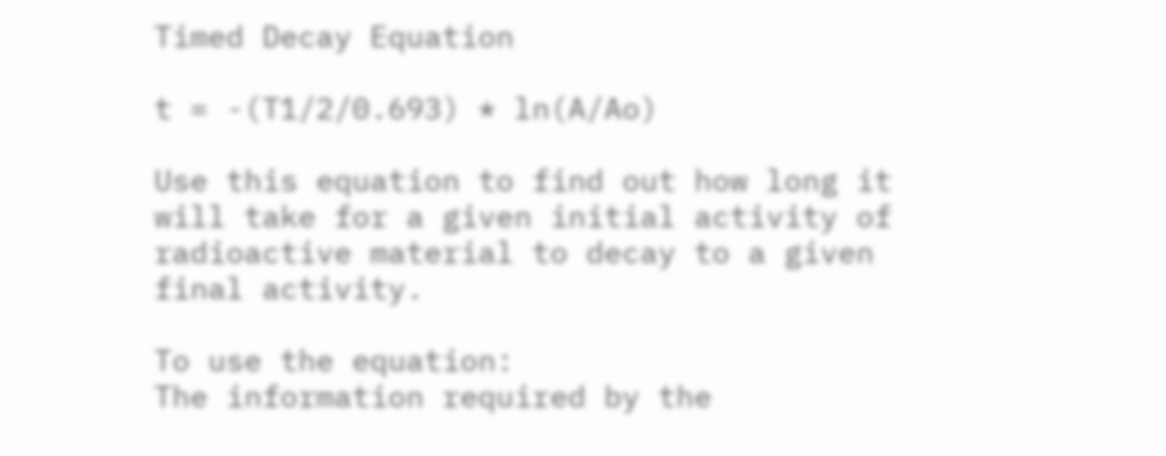Timed Decay Equation

t = -(T1/2/0.693) * ln(A/Ao)

Use this equation to find out how long it will take for a given initial activity of radioactive material to decay to a given final activity.

To use the equation:
The information required by the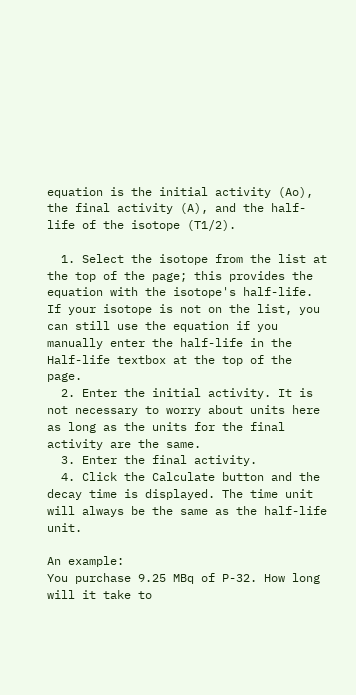equation is the initial activity (Ao), the final activity (A), and the half-life of the isotope (T1/2).

  1. Select the isotope from the list at the top of the page; this provides the equation with the isotope's half-life. If your isotope is not on the list, you can still use the equation if you manually enter the half-life in the Half-life textbox at the top of the page.
  2. Enter the initial activity. It is not necessary to worry about units here as long as the units for the final activity are the same.
  3. Enter the final activity.
  4. Click the Calculate button and the decay time is displayed. The time unit will always be the same as the half-life unit.

An example:
You purchase 9.25 MBq of P-32. How long will it take to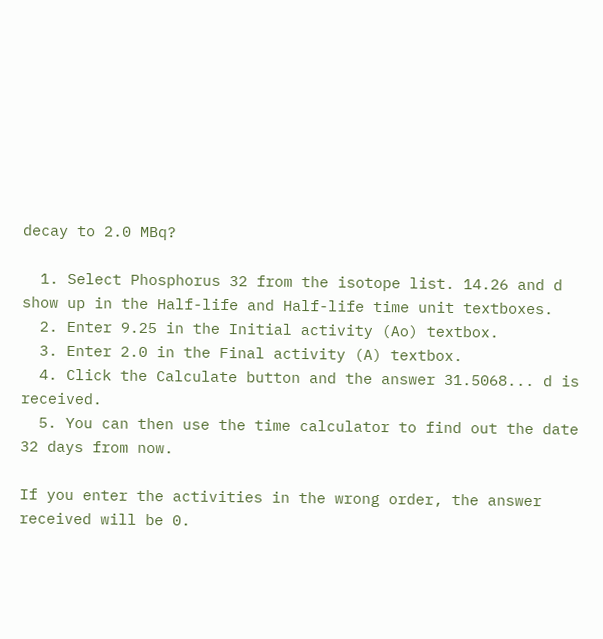decay to 2.0 MBq?

  1. Select Phosphorus 32 from the isotope list. 14.26 and d show up in the Half-life and Half-life time unit textboxes.
  2. Enter 9.25 in the Initial activity (Ao) textbox.
  3. Enter 2.0 in the Final activity (A) textbox.
  4. Click the Calculate button and the answer 31.5068... d is received.
  5. You can then use the time calculator to find out the date 32 days from now.

If you enter the activities in the wrong order, the answer received will be 0.